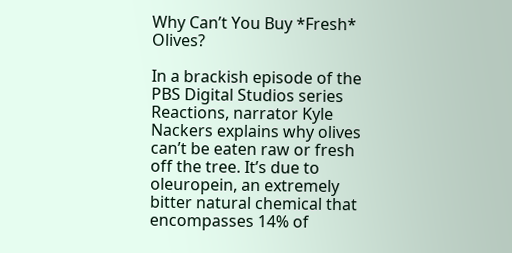Why Can’t You Buy *Fresh* Olives?

In a brackish episode of the PBS Digital Studios series Reactions, narrator Kyle Nackers explains why olives can’t be eaten raw or fresh off the tree. It’s due to oleuropein, an extremely bitter natural chemical that encompasses 14% of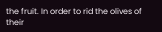the fruit. In order to rid the olives of their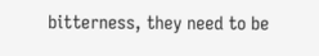bitterness, they need to be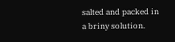salted and packed in a briny solution.